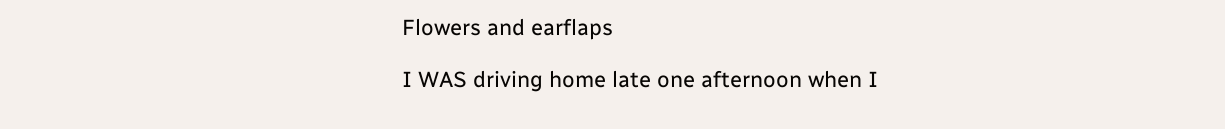Flowers and earflaps

I WAS driving home late one afternoon when I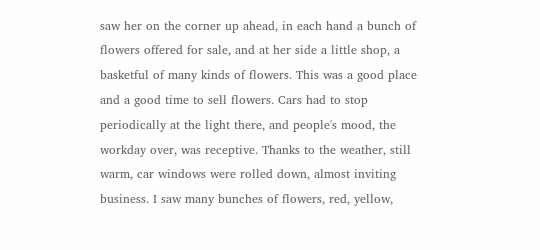saw her on the corner up ahead, in each hand a bunch of flowers offered for sale, and at her side a little shop, a basketful of many kinds of flowers. This was a good place and a good time to sell flowers. Cars had to stop periodically at the light there, and people's mood, the workday over, was receptive. Thanks to the weather, still warm, car windows were rolled down, almost inviting business. I saw many bunches of flowers, red, yellow,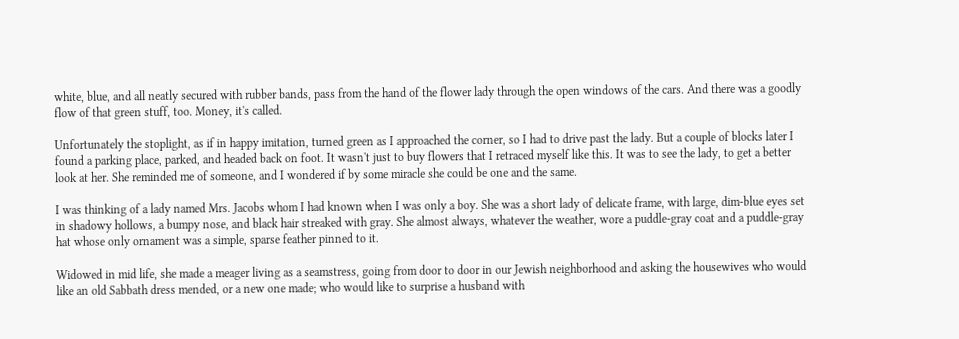white, blue, and all neatly secured with rubber bands, pass from the hand of the flower lady through the open windows of the cars. And there was a goodly flow of that green stuff, too. Money, it's called.

Unfortunately the stoplight, as if in happy imitation, turned green as I approached the corner, so I had to drive past the lady. But a couple of blocks later I found a parking place, parked, and headed back on foot. It wasn't just to buy flowers that I retraced myself like this. It was to see the lady, to get a better look at her. She reminded me of someone, and I wondered if by some miracle she could be one and the same.

I was thinking of a lady named Mrs. Jacobs whom I had known when I was only a boy. She was a short lady of delicate frame, with large, dim-blue eyes set in shadowy hollows, a bumpy nose, and black hair streaked with gray. She almost always, whatever the weather, wore a puddle-gray coat and a puddle-gray hat whose only ornament was a simple, sparse feather pinned to it.

Widowed in mid life, she made a meager living as a seamstress, going from door to door in our Jewish neighborhood and asking the housewives who would like an old Sabbath dress mended, or a new one made; who would like to surprise a husband with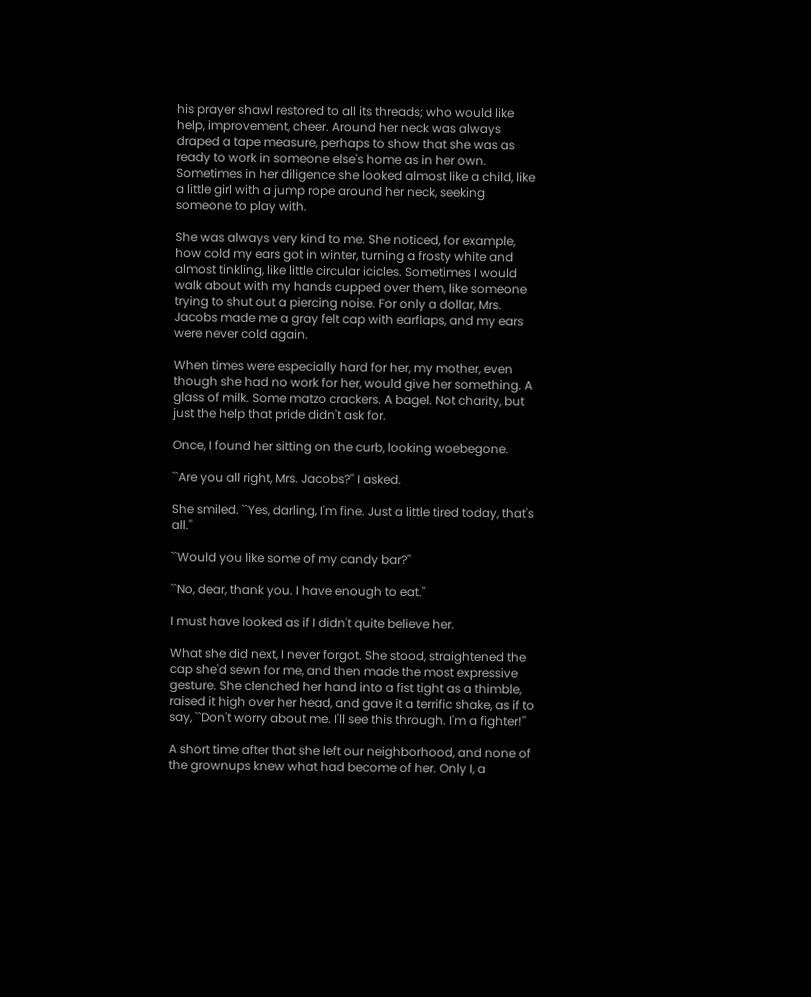his prayer shawl restored to all its threads; who would like help, improvement, cheer. Around her neck was always draped a tape measure, perhaps to show that she was as ready to work in someone else's home as in her own. Sometimes in her diligence she looked almost like a child, like a little girl with a jump rope around her neck, seeking someone to play with.

She was always very kind to me. She noticed, for example, how cold my ears got in winter, turning a frosty white and almost tinkling, like little circular icicles. Sometimes I would walk about with my hands cupped over them, like someone trying to shut out a piercing noise. For only a dollar, Mrs. Jacobs made me a gray felt cap with earflaps, and my ears were never cold again.

When times were especially hard for her, my mother, even though she had no work for her, would give her something. A glass of milk. Some matzo crackers. A bagel. Not charity, but just the help that pride didn't ask for.

Once, I found her sitting on the curb, looking woebegone.

``Are you all right, Mrs. Jacobs?'' I asked.

She smiled. ``Yes, darling, I'm fine. Just a little tired today, that's all.''

``Would you like some of my candy bar?''

``No, dear, thank you. I have enough to eat.''

I must have looked as if I didn't quite believe her.

What she did next, I never forgot. She stood, straightened the cap she'd sewn for me, and then made the most expressive gesture. She clenched her hand into a fist tight as a thimble, raised it high over her head, and gave it a terrific shake, as if to say, ``Don't worry about me. I'll see this through. I'm a fighter!''

A short time after that she left our neighborhood, and none of the grownups knew what had become of her. Only I, a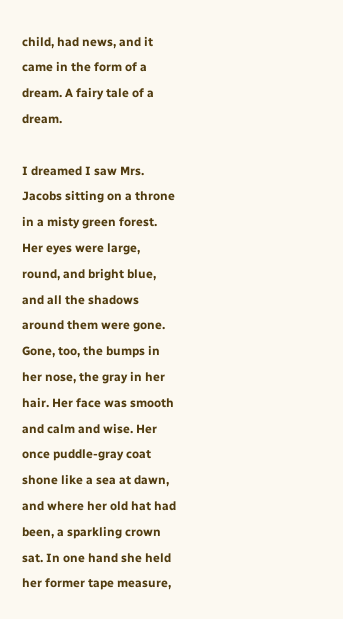child, had news, and it came in the form of a dream. A fairy tale of a dream.

I dreamed I saw Mrs. Jacobs sitting on a throne in a misty green forest. Her eyes were large, round, and bright blue, and all the shadows around them were gone. Gone, too, the bumps in her nose, the gray in her hair. Her face was smooth and calm and wise. Her once puddle-gray coat shone like a sea at dawn, and where her old hat had been, a sparkling crown sat. In one hand she held her former tape measure,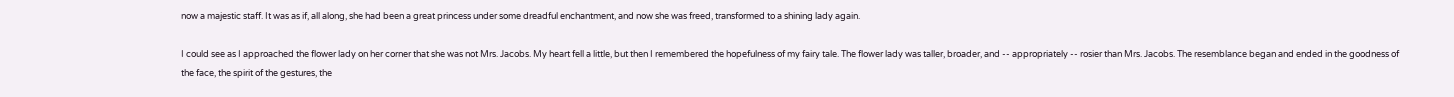now a majestic staff. It was as if, all along, she had been a great princess under some dreadful enchantment, and now she was freed, transformed to a shining lady again.

I could see as I approached the flower lady on her corner that she was not Mrs. Jacobs. My heart fell a little, but then I remembered the hopefulness of my fairy tale. The flower lady was taller, broader, and -- appropriately -- rosier than Mrs. Jacobs. The resemblance began and ended in the goodness of the face, the spirit of the gestures, the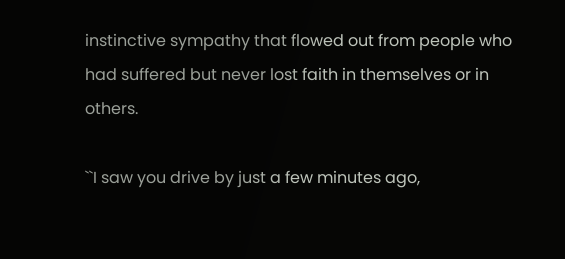instinctive sympathy that flowed out from people who had suffered but never lost faith in themselves or in others.

``I saw you drive by just a few minutes ago,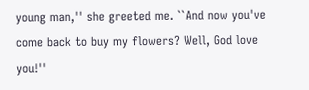young man,'' she greeted me. ``And now you've come back to buy my flowers? Well, God love you!''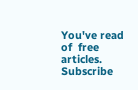You've read  of  free articles. Subscribe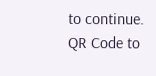to continue.
QR Code to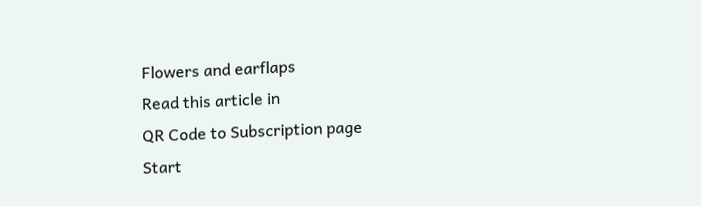Flowers and earflaps
Read this article in
QR Code to Subscription page
Start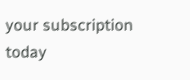your subscription today